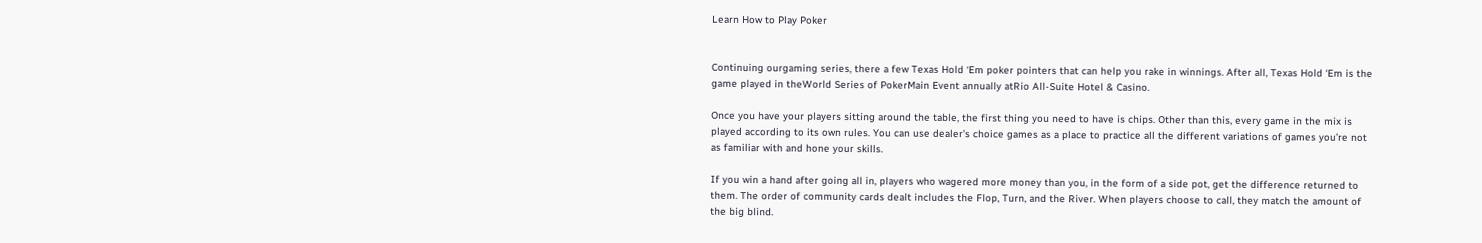Learn How to Play Poker


Continuing ourgaming series, there a few Texas Hold ‘Em poker pointers that can help you rake in winnings. After all, Texas Hold ‘Em is the game played in theWorld Series of PokerMain Event annually atRio All-Suite Hotel & Casino.

Once you have your players sitting around the table, the first thing you need to have is chips. Other than this, every game in the mix is played according to its own rules. You can use dealer’s choice games as a place to practice all the different variations of games you’re not as familiar with and hone your skills.

If you win a hand after going all in, players who wagered more money than you, in the form of a side pot, get the difference returned to them. The order of community cards dealt includes the Flop, Turn, and the River. When players choose to call, they match the amount of the big blind.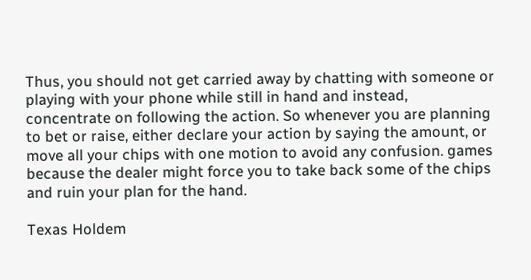Thus, you should not get carried away by chatting with someone or playing with your phone while still in hand and instead, concentrate on following the action. So whenever you are planning to bet or raise, either declare your action by saying the amount, or move all your chips with one motion to avoid any confusion. games because the dealer might force you to take back some of the chips and ruin your plan for the hand.

Texas Holdem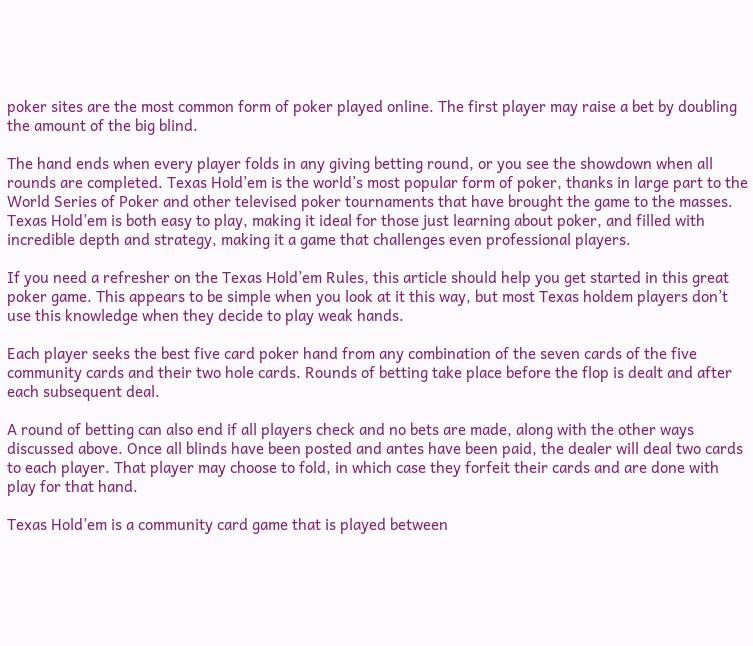poker sites are the most common form of poker played online. The first player may raise a bet by doubling the amount of the big blind.

The hand ends when every player folds in any giving betting round, or you see the showdown when all rounds are completed. Texas Hold’em is the world’s most popular form of poker, thanks in large part to the World Series of Poker and other televised poker tournaments that have brought the game to the masses. Texas Hold’em is both easy to play, making it ideal for those just learning about poker, and filled with incredible depth and strategy, making it a game that challenges even professional players.

If you need a refresher on the Texas Hold’em Rules, this article should help you get started in this great poker game. This appears to be simple when you look at it this way, but most Texas holdem players don’t use this knowledge when they decide to play weak hands.

Each player seeks the best five card poker hand from any combination of the seven cards of the five community cards and their two hole cards. Rounds of betting take place before the flop is dealt and after each subsequent deal.

A round of betting can also end if all players check and no bets are made, along with the other ways discussed above. Once all blinds have been posted and antes have been paid, the dealer will deal two cards to each player. That player may choose to fold, in which case they forfeit their cards and are done with play for that hand.

Texas Hold’em is a community card game that is played between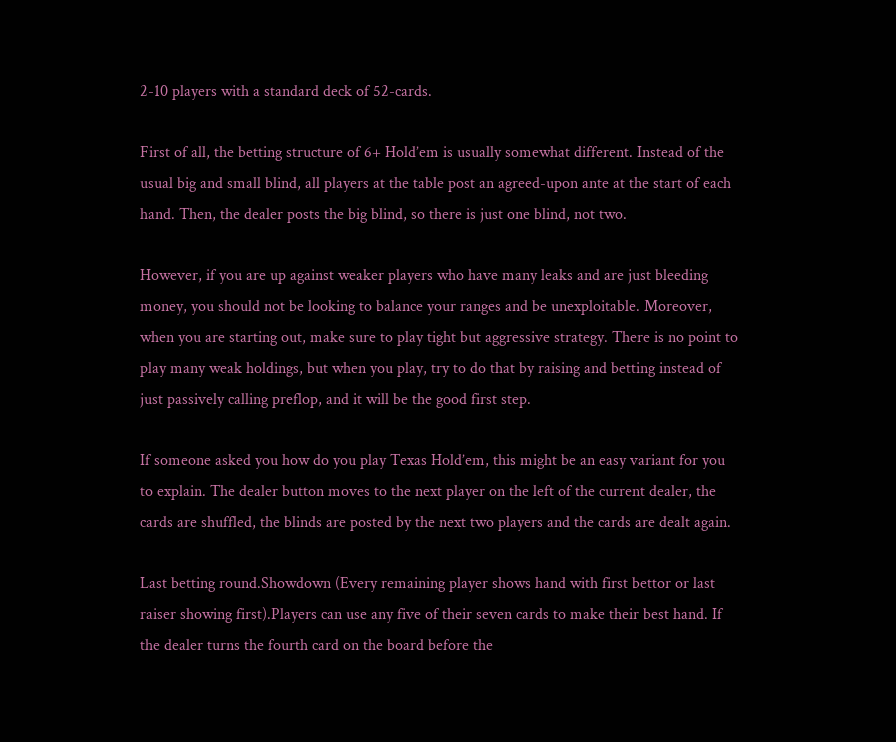2-10 players with a standard deck of 52-cards.

First of all, the betting structure of 6+ Hold’em is usually somewhat different. Instead of the usual big and small blind, all players at the table post an agreed-upon ante at the start of each hand. Then, the dealer posts the big blind, so there is just one blind, not two.

However, if you are up against weaker players who have many leaks and are just bleeding money, you should not be looking to balance your ranges and be unexploitable. Moreover, when you are starting out, make sure to play tight but aggressive strategy. There is no point to play many weak holdings, but when you play, try to do that by raising and betting instead of just passively calling preflop, and it will be the good first step.

If someone asked you how do you play Texas Hold’em, this might be an easy variant for you to explain. The dealer button moves to the next player on the left of the current dealer, the cards are shuffled, the blinds are posted by the next two players and the cards are dealt again.

Last betting round.Showdown (Every remaining player shows hand with first bettor or last raiser showing first).Players can use any five of their seven cards to make their best hand. If the dealer turns the fourth card on the board before the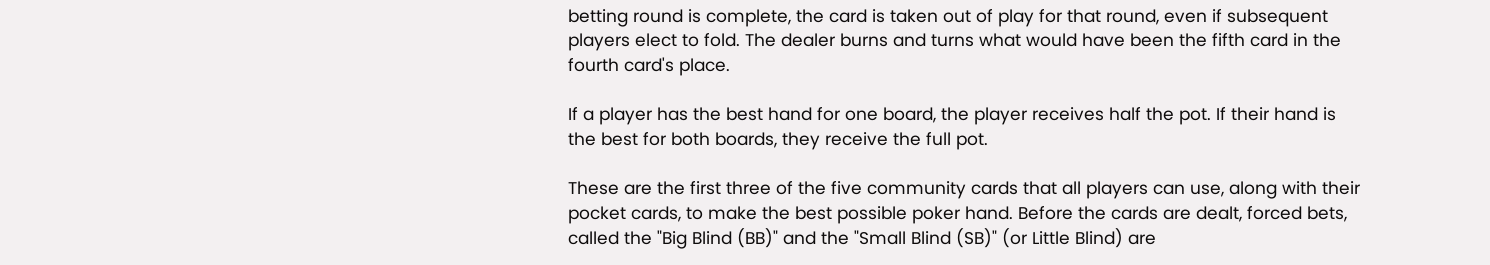betting round is complete, the card is taken out of play for that round, even if subsequent players elect to fold. The dealer burns and turns what would have been the fifth card in the fourth card's place.

If a player has the best hand for one board, the player receives half the pot. If their hand is the best for both boards, they receive the full pot.

These are the first three of the five community cards that all players can use, along with their pocket cards, to make the best possible poker hand. Before the cards are dealt, forced bets, called the "Big Blind (BB)" and the "Small Blind (SB)" (or Little Blind) are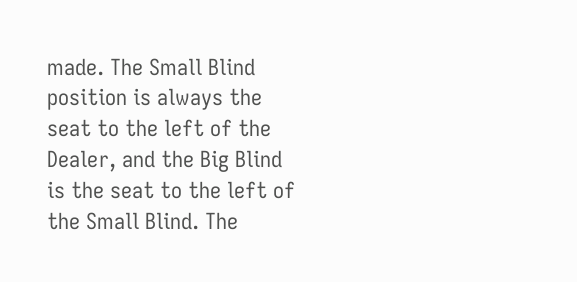made. The Small Blind position is always the seat to the left of the Dealer, and the Big Blind is the seat to the left of the Small Blind. The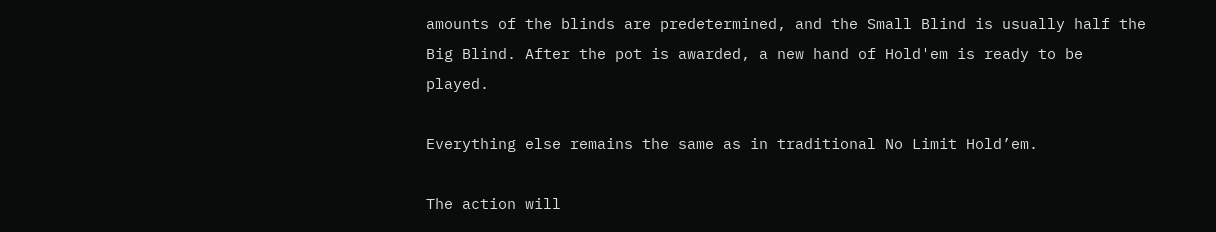amounts of the blinds are predetermined, and the Small Blind is usually half the Big Blind. After the pot is awarded, a new hand of Hold'em is ready to be played.

Everything else remains the same as in traditional No Limit Hold’em.

The action will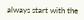always start with the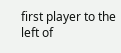first player to the left of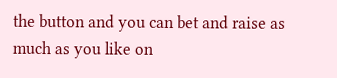the button and you can bet and raise as much as you like on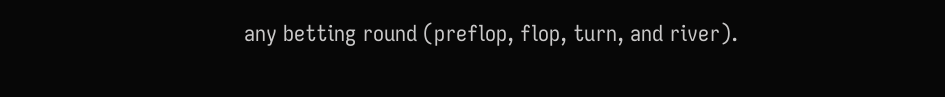any betting round (preflop, flop, turn, and river).